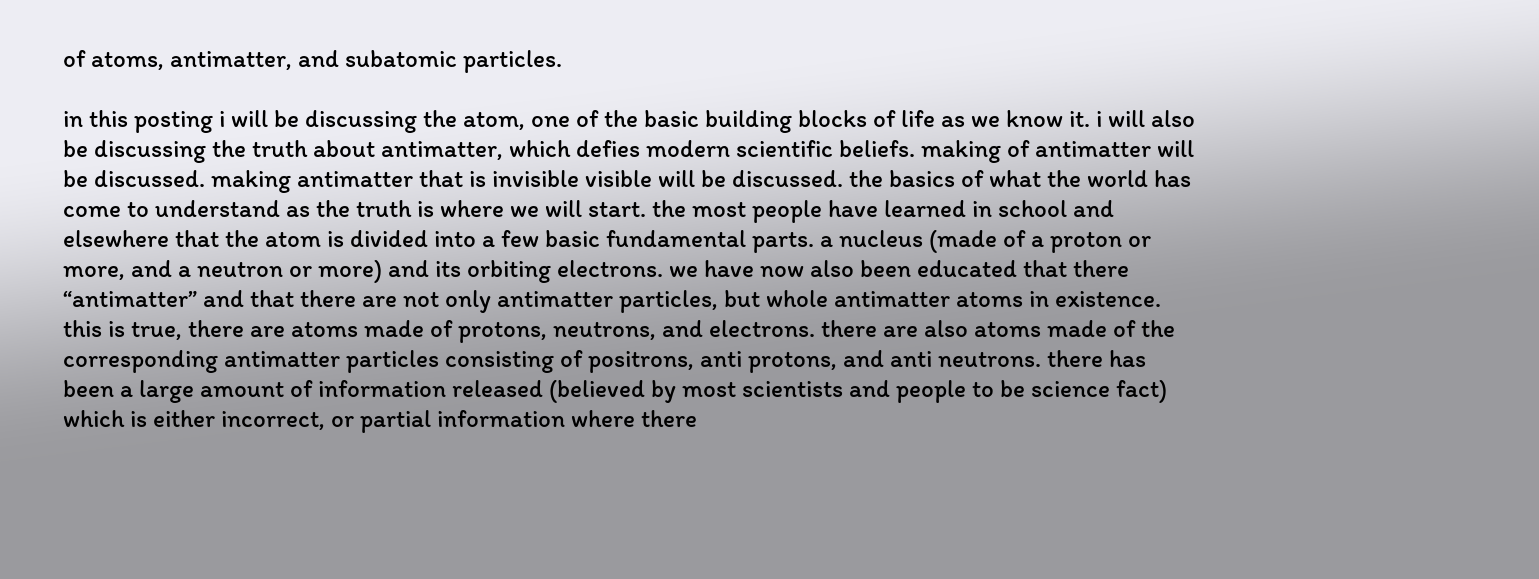of atoms, antimatter, and subatomic particles.

in this posting i will be discussing the atom, one of the basic building blocks of life as we know it. i will also be discussing the truth about antimatter, which defies modern scientific beliefs. making of antimatter will be discussed. making antimatter that is invisible visible will be discussed. the basics of what the world has come to understand as the truth is where we will start. the most people have learned in school and elsewhere that the atom is divided into a few basic fundamental parts. a nucleus (made of a proton or more, and a neutron or more) and its orbiting electrons. we have now also been educated that there “antimatter” and that there are not only antimatter particles, but whole antimatter atoms in existence. this is true, there are atoms made of protons, neutrons, and electrons. there are also atoms made of the corresponding antimatter particles consisting of positrons, anti protons, and anti neutrons. there has been a large amount of information released (believed by most scientists and people to be science fact) which is either incorrect, or partial information where there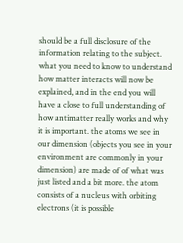should be a full disclosure of the information relating to the subject. what you need to know to understand how matter interacts will now be explained, and in the end you will have a close to full understanding of how antimatter really works and why it is important. the atoms we see in our dimension (objects you see in your environment are commonly in your dimension) are made of of what was just listed and a bit more. the atom consists of a nucleus with orbiting electrons (it is possible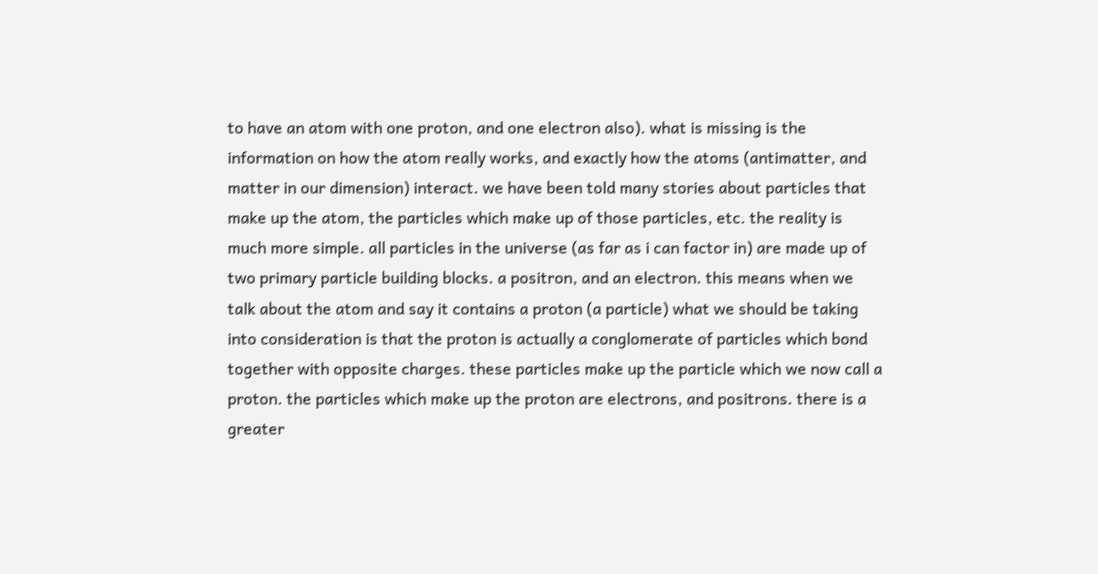to have an atom with one proton, and one electron also). what is missing is the information on how the atom really works, and exactly how the atoms (antimatter, and matter in our dimension) interact. we have been told many stories about particles that make up the atom, the particles which make up of those particles, etc. the reality is much more simple. all particles in the universe (as far as i can factor in) are made up of two primary particle building blocks. a positron, and an electron. this means when we talk about the atom and say it contains a proton (a particle) what we should be taking into consideration is that the proton is actually a conglomerate of particles which bond together with opposite charges. these particles make up the particle which we now call a proton. the particles which make up the proton are electrons, and positrons. there is a greater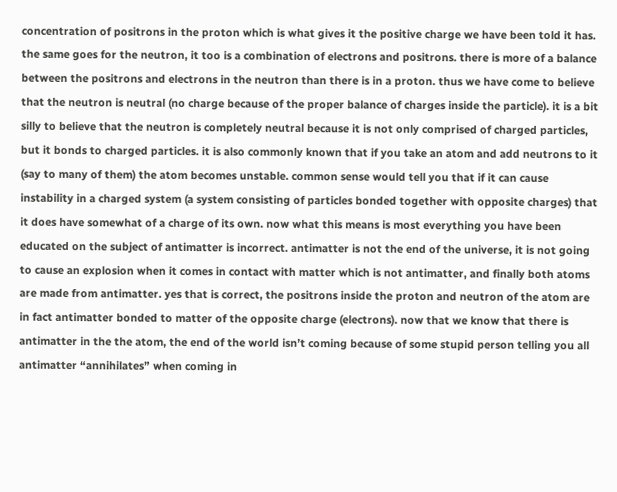concentration of positrons in the proton which is what gives it the positive charge we have been told it has. the same goes for the neutron, it too is a combination of electrons and positrons. there is more of a balance between the positrons and electrons in the neutron than there is in a proton. thus we have come to believe that the neutron is neutral (no charge because of the proper balance of charges inside the particle). it is a bit silly to believe that the neutron is completely neutral because it is not only comprised of charged particles, but it bonds to charged particles. it is also commonly known that if you take an atom and add neutrons to it (say to many of them) the atom becomes unstable. common sense would tell you that if it can cause instability in a charged system (a system consisting of particles bonded together with opposite charges) that it does have somewhat of a charge of its own. now what this means is most everything you have been educated on the subject of antimatter is incorrect. antimatter is not the end of the universe, it is not going to cause an explosion when it comes in contact with matter which is not antimatter, and finally both atoms are made from antimatter. yes that is correct, the positrons inside the proton and neutron of the atom are in fact antimatter bonded to matter of the opposite charge (electrons). now that we know that there is antimatter in the the atom, the end of the world isn’t coming because of some stupid person telling you all antimatter “annihilates” when coming in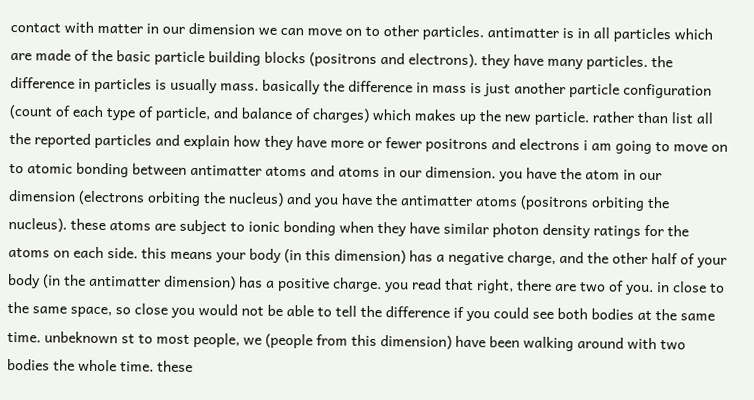contact with matter in our dimension we can move on to other particles. antimatter is in all particles which are made of the basic particle building blocks (positrons and electrons). they have many particles. the difference in particles is usually mass. basically the difference in mass is just another particle configuration (count of each type of particle, and balance of charges) which makes up the new particle. rather than list all the reported particles and explain how they have more or fewer positrons and electrons i am going to move on to atomic bonding between antimatter atoms and atoms in our dimension. you have the atom in our dimension (electrons orbiting the nucleus) and you have the antimatter atoms (positrons orbiting the nucleus). these atoms are subject to ionic bonding when they have similar photon density ratings for the atoms on each side. this means your body (in this dimension) has a negative charge, and the other half of your body (in the antimatter dimension) has a positive charge. you read that right, there are two of you. in close to the same space, so close you would not be able to tell the difference if you could see both bodies at the same time. unbeknown st to most people, we (people from this dimension) have been walking around with two bodies the whole time. these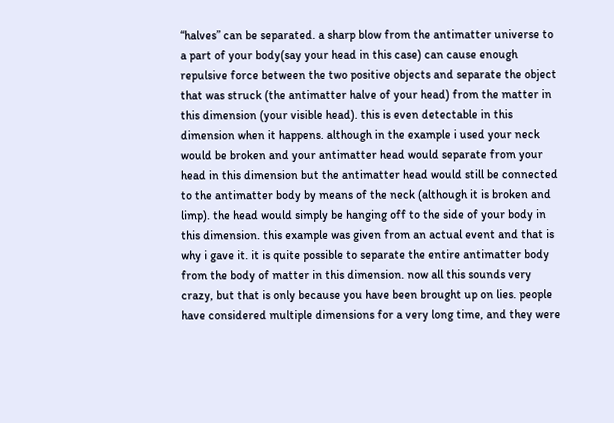“halves” can be separated. a sharp blow from the antimatter universe to a part of your body(say your head in this case) can cause enough repulsive force between the two positive objects and separate the object that was struck (the antimatter halve of your head) from the matter in this dimension (your visible head). this is even detectable in this dimension when it happens. although in the example i used your neck would be broken and your antimatter head would separate from your head in this dimension but the antimatter head would still be connected to the antimatter body by means of the neck (although it is broken and limp). the head would simply be hanging off to the side of your body in this dimension. this example was given from an actual event and that is why i gave it. it is quite possible to separate the entire antimatter body from the body of matter in this dimension. now all this sounds very crazy, but that is only because you have been brought up on lies. people have considered multiple dimensions for a very long time, and they were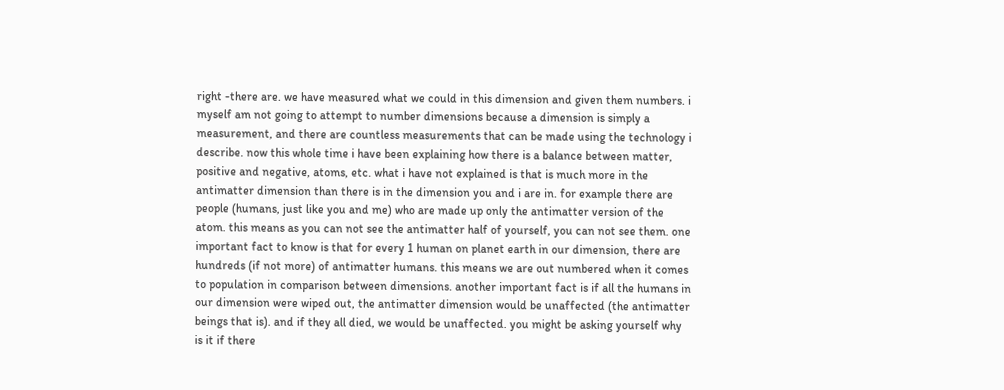right -there are. we have measured what we could in this dimension and given them numbers. i myself am not going to attempt to number dimensions because a dimension is simply a measurement, and there are countless measurements that can be made using the technology i describe. now this whole time i have been explaining how there is a balance between matter, positive and negative, atoms, etc. what i have not explained is that is much more in the antimatter dimension than there is in the dimension you and i are in. for example there are people (humans, just like you and me) who are made up only the antimatter version of the atom. this means as you can not see the antimatter half of yourself, you can not see them. one important fact to know is that for every 1 human on planet earth in our dimension, there are hundreds (if not more) of antimatter humans. this means we are out numbered when it comes to population in comparison between dimensions. another important fact is if all the humans in our dimension were wiped out, the antimatter dimension would be unaffected (the antimatter beings that is). and if they all died, we would be unaffected. you might be asking yourself why is it if there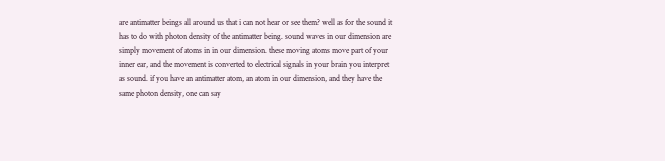are antimatter beings all around us that i can not hear or see them? well as for the sound it has to do with photon density of the antimatter being. sound waves in our dimension are simply movement of atoms in in our dimension. these moving atoms move part of your inner ear, and the movement is converted to electrical signals in your brain you interpret as sound. if you have an antimatter atom, an atom in our dimension, and they have the same photon density, one can say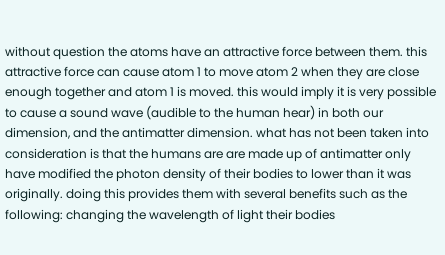without question the atoms have an attractive force between them. this
attractive force can cause atom 1 to move atom 2 when they are close enough together and atom 1 is moved. this would imply it is very possible to cause a sound wave (audible to the human hear) in both our dimension, and the antimatter dimension. what has not been taken into consideration is that the humans are are made up of antimatter only have modified the photon density of their bodies to lower than it was originally. doing this provides them with several benefits such as the following: changing the wavelength of light their bodies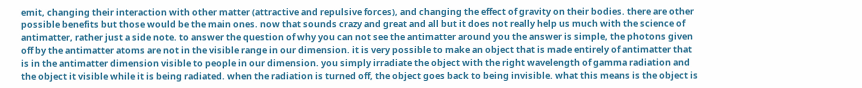emit, changing their interaction with other matter (attractive and repulsive forces), and changing the effect of gravity on their bodies. there are other possible benefits but those would be the main ones. now that sounds crazy and great and all but it does not really help us much with the science of antimatter, rather just a side note. to answer the question of why you can not see the antimatter around you the answer is simple, the photons given off by the antimatter atoms are not in the visible range in our dimension. it is very possible to make an object that is made entirely of antimatter that is in the antimatter dimension visible to people in our dimension. you simply irradiate the object with the right wavelength of gamma radiation and the object it visible while it is being radiated. when the radiation is turned off, the object goes back to being invisible. what this means is the object is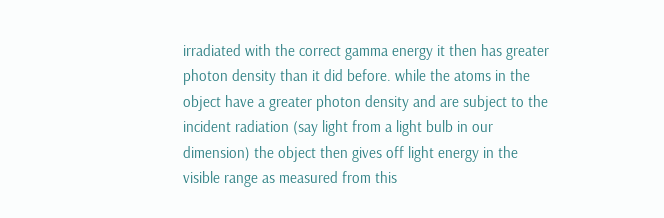irradiated with the correct gamma energy it then has greater photon density than it did before. while the atoms in the object have a greater photon density and are subject to the incident radiation (say light from a light bulb in our dimension) the object then gives off light energy in the visible range as measured from this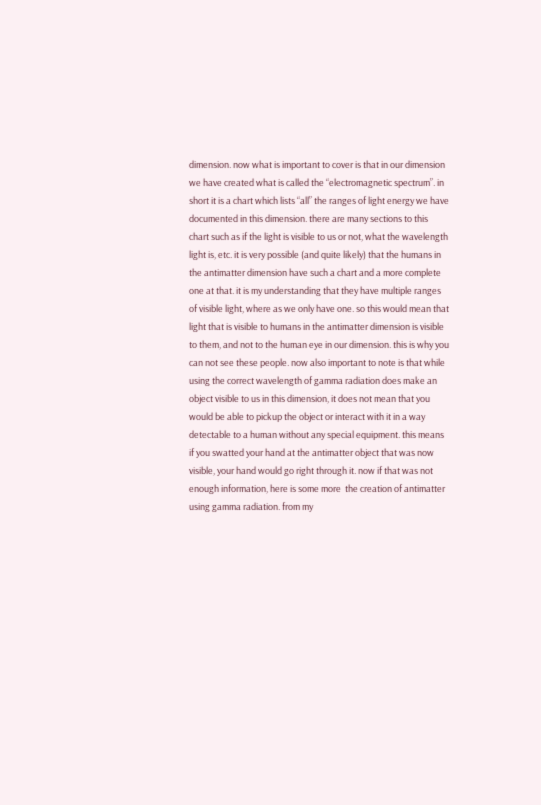dimension. now what is important to cover is that in our dimension we have created what is called the “electromagnetic spectrum”. in short it is a chart which lists “all” the ranges of light energy we have documented in this dimension. there are many sections to this chart such as if the light is visible to us or not, what the wavelength light is, etc. it is very possible (and quite likely) that the humans in the antimatter dimension have such a chart and a more complete one at that. it is my understanding that they have multiple ranges of visible light, where as we only have one. so this would mean that light that is visible to humans in the antimatter dimension is visible to them, and not to the human eye in our dimension. this is why you can not see these people. now also important to note is that while using the correct wavelength of gamma radiation does make an object visible to us in this dimension, it does not mean that you would be able to pickup the object or interact with it in a way detectable to a human without any special equipment. this means if you swatted your hand at the antimatter object that was now visible, your hand would go right through it. now if that was not enough information, here is some more  the creation of antimatter using gamma radiation. from my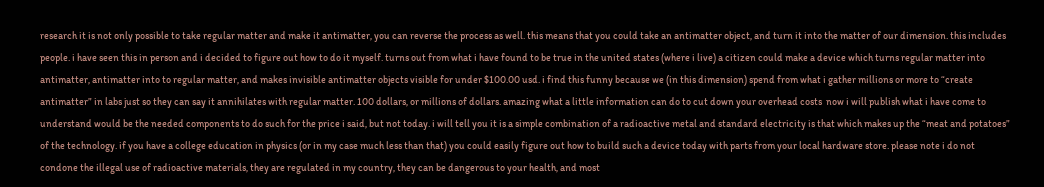research it is not only possible to take regular matter and make it antimatter, you can reverse the process as well. this means that you could take an antimatter object, and turn it into the matter of our dimension. this includes people. i have seen this in person and i decided to figure out how to do it myself. turns out from what i have found to be true in the united states (where i live) a citizen could make a device which turns regular matter into antimatter, antimatter into to regular matter, and makes invisible antimatter objects visible for under $100.00 usd. i find this funny because we (in this dimension) spend from what i gather millions or more to “create antimatter” in labs just so they can say it annihilates with regular matter. 100 dollars, or millions of dollars. amazing what a little information can do to cut down your overhead costs  now i will publish what i have come to understand would be the needed components to do such for the price i said, but not today. i will tell you it is a simple combination of a radioactive metal and standard electricity is that which makes up the “meat and potatoes” of the technology. if you have a college education in physics (or in my case much less than that) you could easily figure out how to build such a device today with parts from your local hardware store. please note i do not condone the illegal use of radioactive materials, they are regulated in my country, they can be dangerous to your health, and most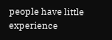people have little experience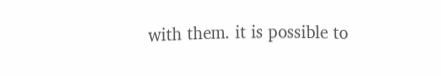with them. it is possible to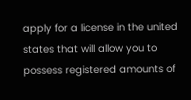apply for a license in the united states that will allow you to possess registered amounts of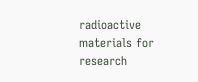radioactive materials for research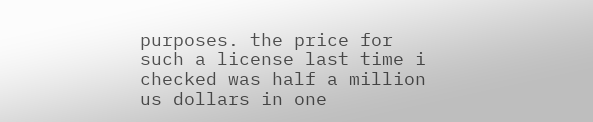purposes. the price for such a license last time i checked was half a million us dollars in one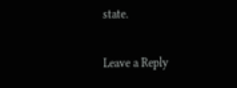state.

Leave a Reply